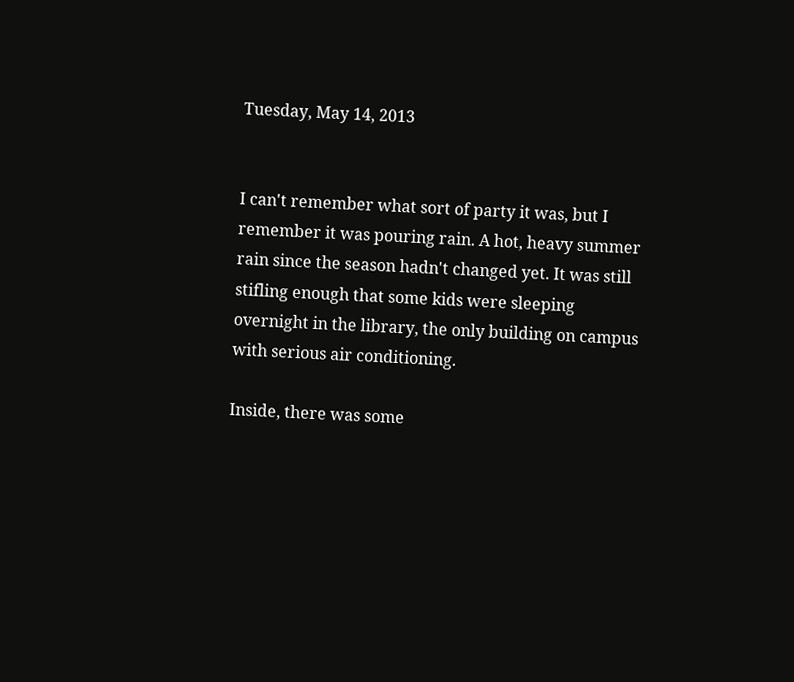Tuesday, May 14, 2013


I can't remember what sort of party it was, but I remember it was pouring rain. A hot, heavy summer rain since the season hadn't changed yet. It was still stifling enough that some kids were sleeping overnight in the library, the only building on campus with serious air conditioning.

Inside, there was some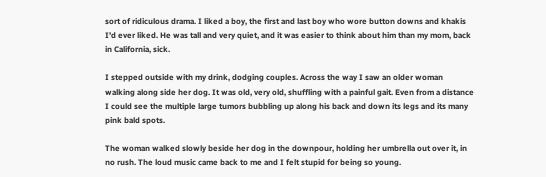sort of ridiculous drama. I liked a boy, the first and last boy who wore button downs and khakis I'd ever liked. He was tall and very quiet, and it was easier to think about him than my mom, back in California, sick.

I stepped outside with my drink, dodging couples. Across the way I saw an older woman walking along side her dog. It was old, very old, shuffling with a painful gait. Even from a distance I could see the multiple large tumors bubbling up along his back and down its legs and its many pink bald spots.

The woman walked slowly beside her dog in the downpour, holding her umbrella out over it, in no rush. The loud music came back to me and I felt stupid for being so young.